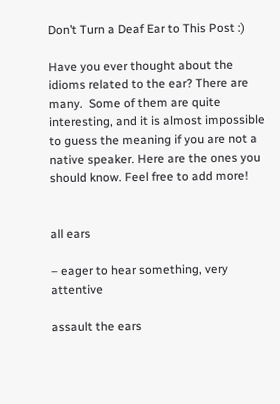Don’t Turn a Deaf Ear to This Post :)

Have you ever thought about the idioms related to the ear? There are many.  Some of them are quite interesting, and it is almost impossible to guess the meaning if you are not a native speaker. Here are the ones you should know. Feel free to add more!


all ears

– eager to hear something, very attentive

assault the ears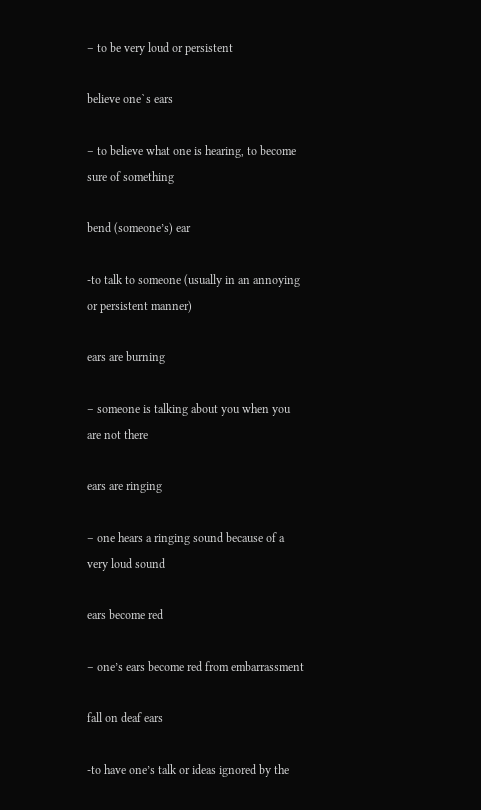– to be very loud or persistent

believe one`s ears

– to believe what one is hearing, to become sure of something

bend (someone’s) ear

-to talk to someone (usually in an annoying or persistent manner)

ears are burning

– someone is talking about you when you are not there

ears are ringing

– one hears a ringing sound because of a very loud sound

ears become red

– one’s ears become red from embarrassment

fall on deaf ears

-to have one’s talk or ideas ignored by the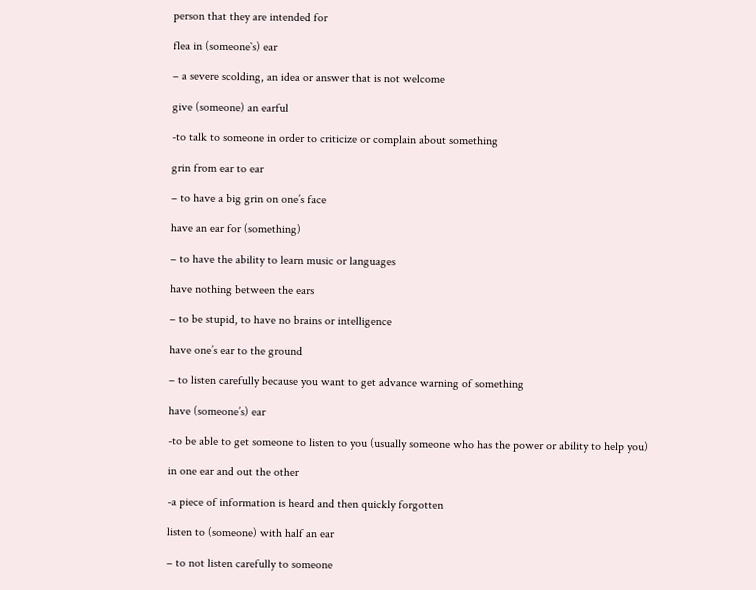person that they are intended for

flea in (someone`s) ear

– a severe scolding, an idea or answer that is not welcome

give (someone) an earful

-to talk to someone in order to criticize or complain about something

grin from ear to ear

– to have a big grin on one’s face

have an ear for (something)

– to have the ability to learn music or languages

have nothing between the ears

– to be stupid, to have no brains or intelligence

have one’s ear to the ground

– to listen carefully because you want to get advance warning of something

have (someone’s) ear

-to be able to get someone to listen to you (usually someone who has the power or ability to help you)

in one ear and out the other

-a piece of information is heard and then quickly forgotten

listen to (someone) with half an ear

– to not listen carefully to someone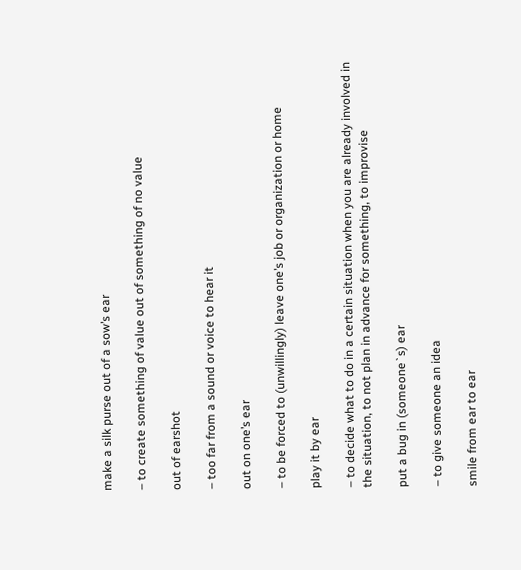make a silk purse out of a sow’s ear

– to create something of value out of something of no value

out of earshot

– too far from a sound or voice to hear it

out on one’s ear

– to be forced to (unwillingly) leave one’s job or organization or home

play it by ear

– to decide what to do in a certain situation when you are already involved in the situation, to not plan in advance for something, to improvise

put a bug in (someone`s) ear

– to give someone an idea

smile from ear to ear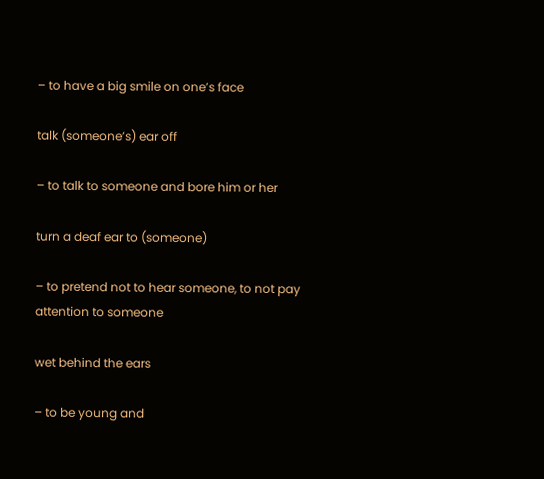– to have a big smile on one’s face

talk (someone’s) ear off

– to talk to someone and bore him or her

turn a deaf ear to (someone)

– to pretend not to hear someone, to not pay attention to someone

wet behind the ears

– to be young and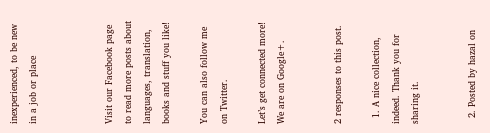inexperienced, to be new in a job or place



Visit our Facebook page to read more posts about languages, translation, books and stuff you like!

You can also follow me on Twitter.

Let’s get connected more! We are on Google+.


2 responses to this post.

  1. A nice collection, indeed. Thank you for sharing it.


  2. Posted by hazal on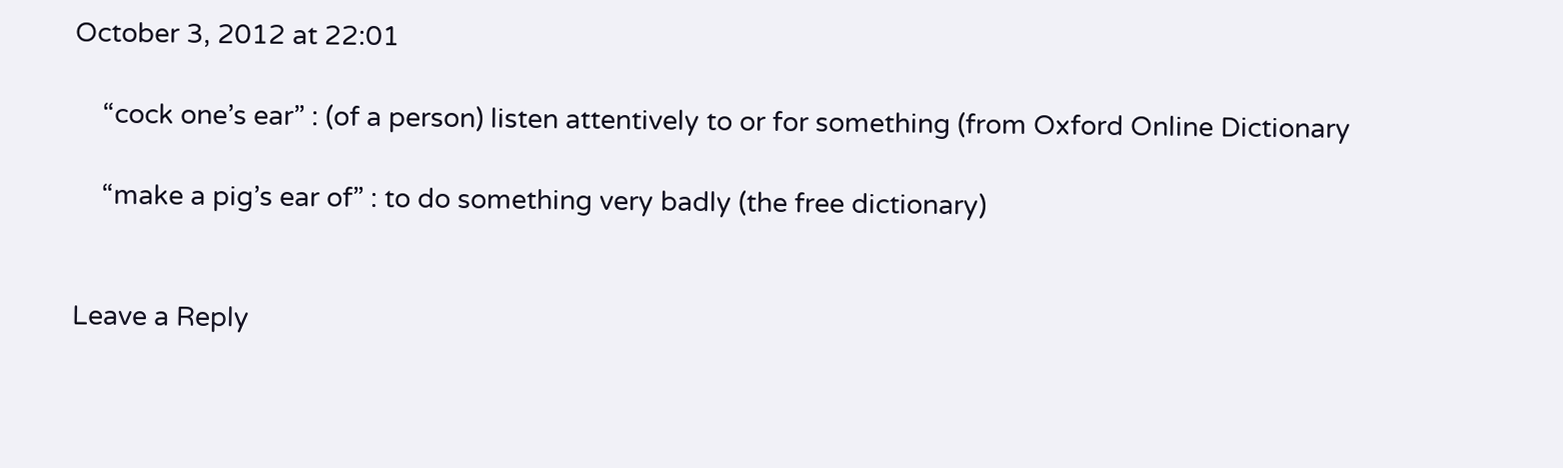October 3, 2012 at 22:01

    “cock one’s ear” : (of a person) listen attentively to or for something (from Oxford Online Dictionary

    “make a pig’s ear of” : to do something very badly (the free dictionary)


Leave a Reply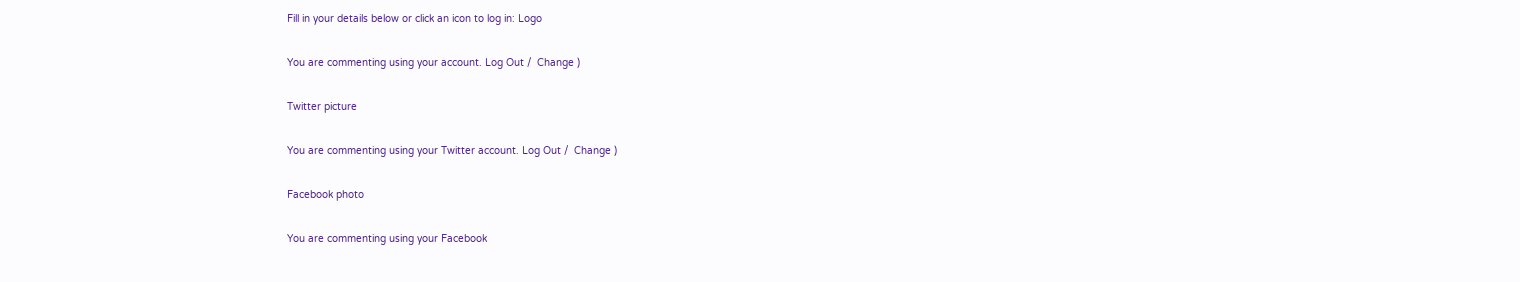Fill in your details below or click an icon to log in: Logo

You are commenting using your account. Log Out /  Change )

Twitter picture

You are commenting using your Twitter account. Log Out /  Change )

Facebook photo

You are commenting using your Facebook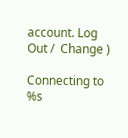account. Log Out /  Change )

Connecting to %s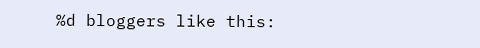%d bloggers like this: